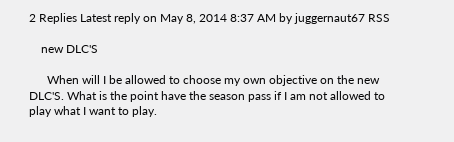2 Replies Latest reply on May 8, 2014 8:37 AM by juggernaut67 RSS

    new DLC'S

      When will I be allowed to choose my own objective on the new DLC'S. What is the point have the season pass if I am not allowed to play what I want to play.